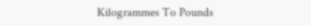Kilogrammes To Pounds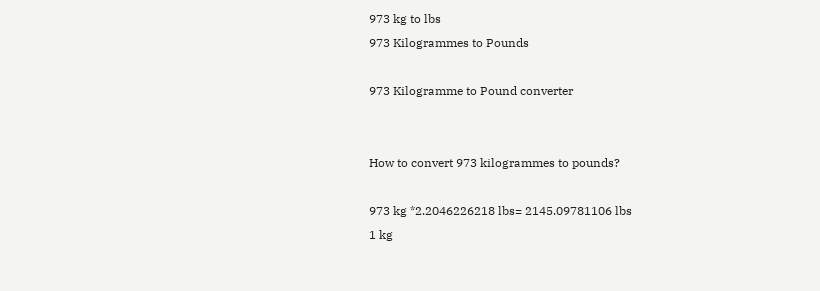973 kg to lbs
973 Kilogrammes to Pounds

973 Kilogramme to Pound converter


How to convert 973 kilogrammes to pounds?

973 kg *2.2046226218 lbs= 2145.09781106 lbs
1 kg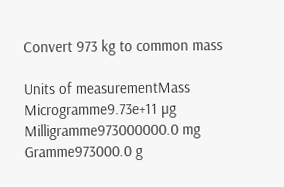Convert 973 kg to common mass

Units of measurementMass
Microgramme9.73e+11 µg
Milligramme973000000.0 mg
Gramme973000.0 g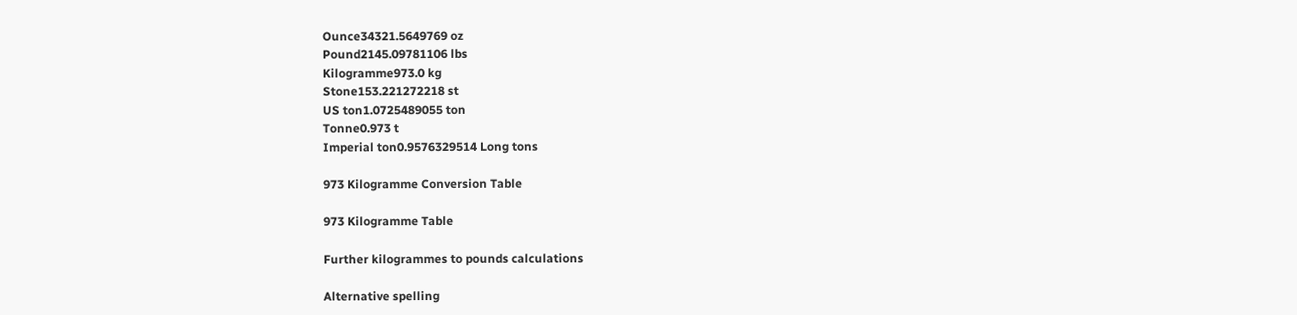Ounce34321.5649769 oz
Pound2145.09781106 lbs
Kilogramme973.0 kg
Stone153.221272218 st
US ton1.0725489055 ton
Tonne0.973 t
Imperial ton0.9576329514 Long tons

973 Kilogramme Conversion Table

973 Kilogramme Table

Further kilogrammes to pounds calculations

Alternative spelling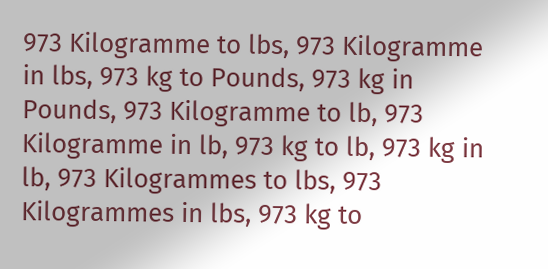973 Kilogramme to lbs, 973 Kilogramme in lbs, 973 kg to Pounds, 973 kg in Pounds, 973 Kilogramme to lb, 973 Kilogramme in lb, 973 kg to lb, 973 kg in lb, 973 Kilogrammes to lbs, 973 Kilogrammes in lbs, 973 kg to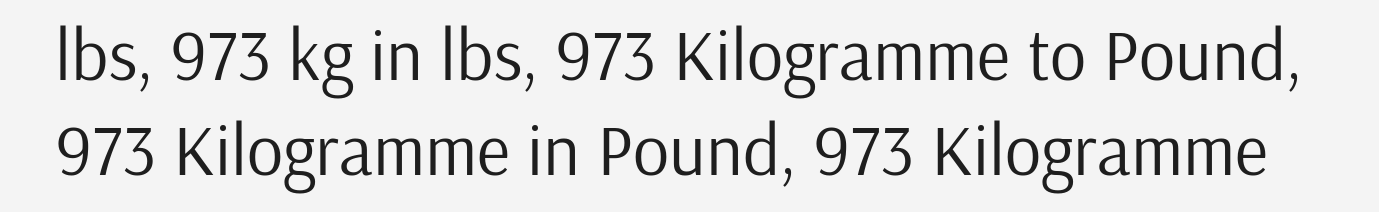lbs, 973 kg in lbs, 973 Kilogramme to Pound, 973 Kilogramme in Pound, 973 Kilogramme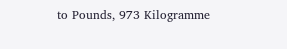to Pounds, 973 Kilogramme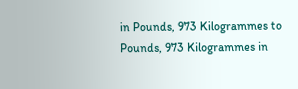in Pounds, 973 Kilogrammes to Pounds, 973 Kilogrammes in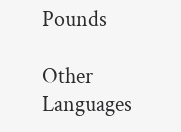Pounds

Other Languages